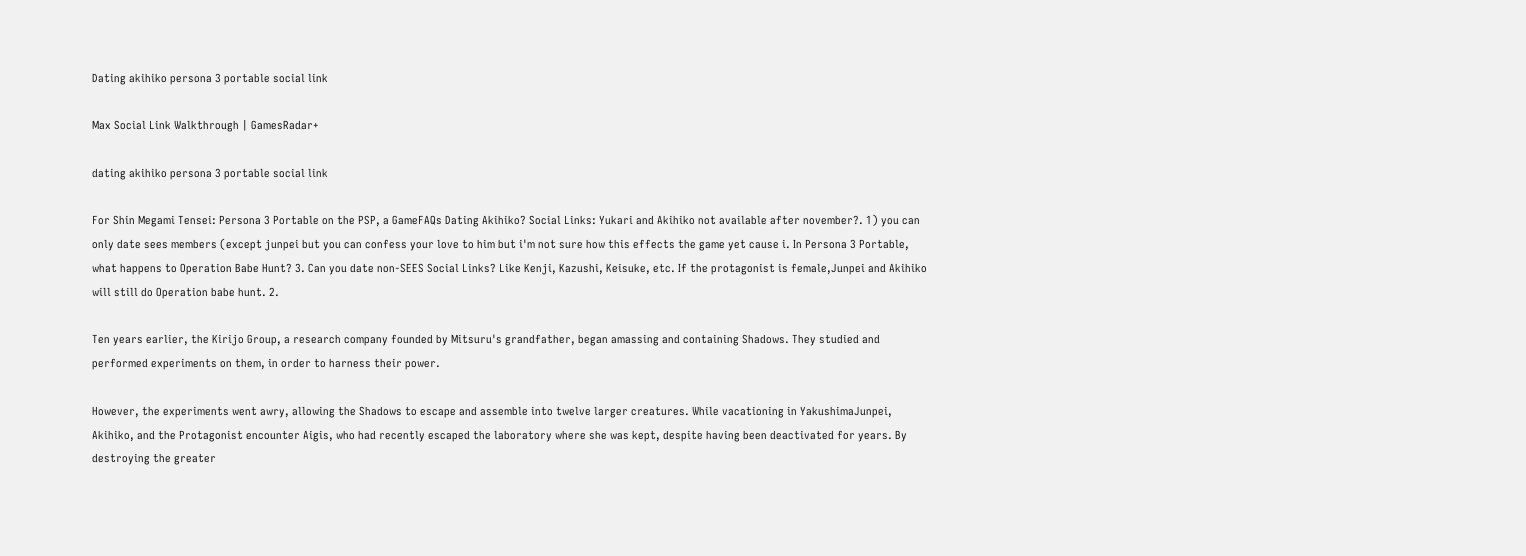Dating akihiko persona 3 portable social link

Max Social Link Walkthrough | GamesRadar+

dating akihiko persona 3 portable social link

For Shin Megami Tensei: Persona 3 Portable on the PSP, a GameFAQs Dating Akihiko? Social Links: Yukari and Akihiko not available after november?. 1) you can only date sees members (except junpei but you can confess your love to him but i'm not sure how this effects the game yet cause i. In Persona 3 Portable, what happens to Operation Babe Hunt? 3. Can you date non-SEES Social Links? Like Kenji, Kazushi, Keisuke, etc. If the protagonist is female,Junpei and Akihiko will still do Operation babe hunt. 2.

Ten years earlier, the Kirijo Group, a research company founded by Mitsuru's grandfather, began amassing and containing Shadows. They studied and performed experiments on them, in order to harness their power.

However, the experiments went awry, allowing the Shadows to escape and assemble into twelve larger creatures. While vacationing in YakushimaJunpei, Akihiko, and the Protagonist encounter Aigis, who had recently escaped the laboratory where she was kept, despite having been deactivated for years. By destroying the greater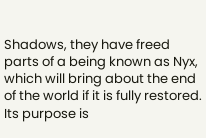Shadows, they have freed parts of a being known as Nyx, which will bring about the end of the world if it is fully restored. Its purpose is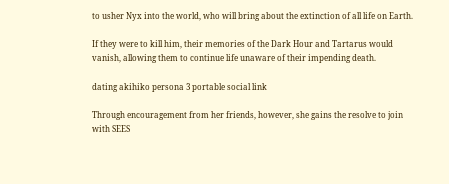to usher Nyx into the world, who will bring about the extinction of all life on Earth.

If they were to kill him, their memories of the Dark Hour and Tartarus would vanish, allowing them to continue life unaware of their impending death.

dating akihiko persona 3 portable social link

Through encouragement from her friends, however, she gains the resolve to join with SEES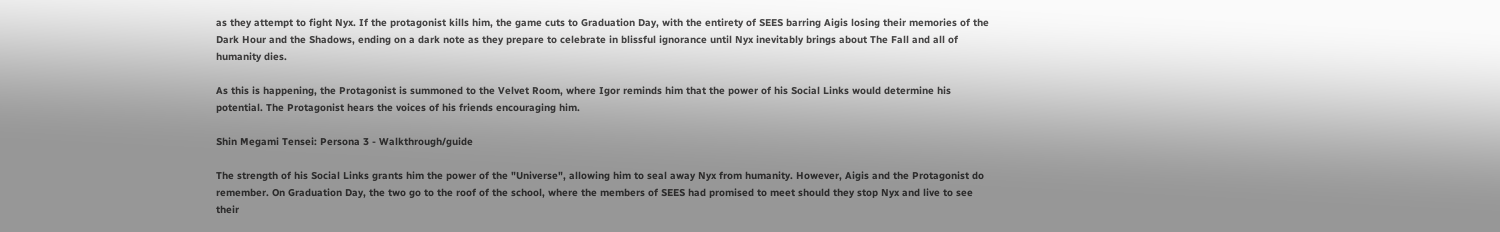as they attempt to fight Nyx. If the protagonist kills him, the game cuts to Graduation Day, with the entirety of SEES barring Aigis losing their memories of the Dark Hour and the Shadows, ending on a dark note as they prepare to celebrate in blissful ignorance until Nyx inevitably brings about The Fall and all of humanity dies.

As this is happening, the Protagonist is summoned to the Velvet Room, where Igor reminds him that the power of his Social Links would determine his potential. The Protagonist hears the voices of his friends encouraging him.

Shin Megami Tensei: Persona 3 - Walkthrough/guide

The strength of his Social Links grants him the power of the "Universe", allowing him to seal away Nyx from humanity. However, Aigis and the Protagonist do remember. On Graduation Day, the two go to the roof of the school, where the members of SEES had promised to meet should they stop Nyx and live to see their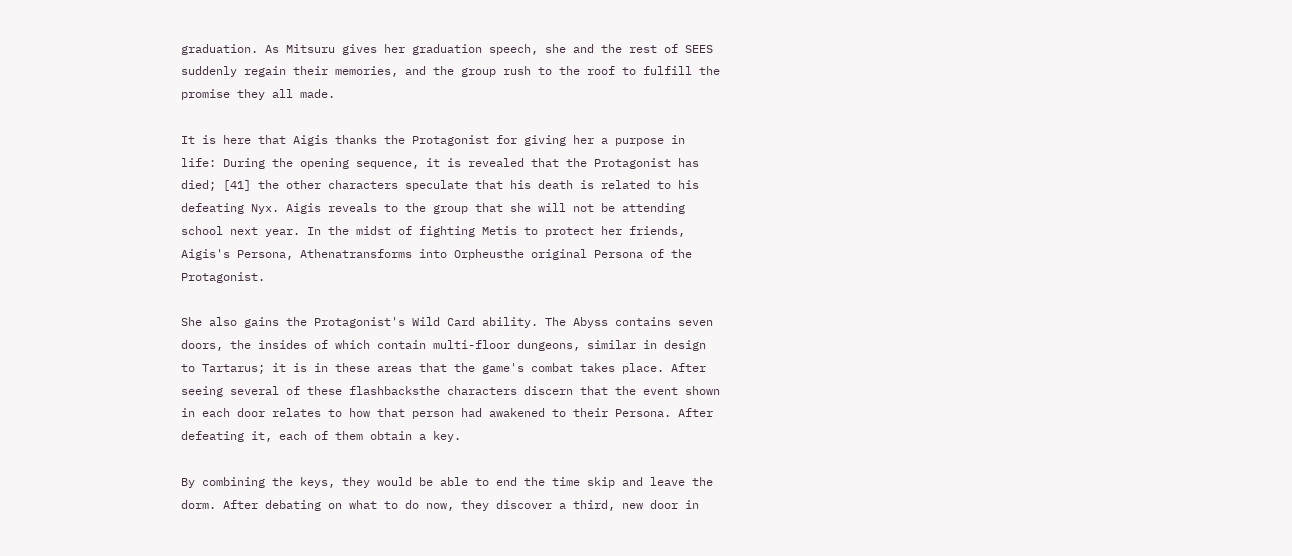graduation. As Mitsuru gives her graduation speech, she and the rest of SEES suddenly regain their memories, and the group rush to the roof to fulfill the promise they all made.

It is here that Aigis thanks the Protagonist for giving her a purpose in life: During the opening sequence, it is revealed that the Protagonist has died; [41] the other characters speculate that his death is related to his defeating Nyx. Aigis reveals to the group that she will not be attending school next year. In the midst of fighting Metis to protect her friends, Aigis's Persona, Athenatransforms into Orpheusthe original Persona of the Protagonist.

She also gains the Protagonist's Wild Card ability. The Abyss contains seven doors, the insides of which contain multi-floor dungeons, similar in design to Tartarus; it is in these areas that the game's combat takes place. After seeing several of these flashbacksthe characters discern that the event shown in each door relates to how that person had awakened to their Persona. After defeating it, each of them obtain a key.

By combining the keys, they would be able to end the time skip and leave the dorm. After debating on what to do now, they discover a third, new door in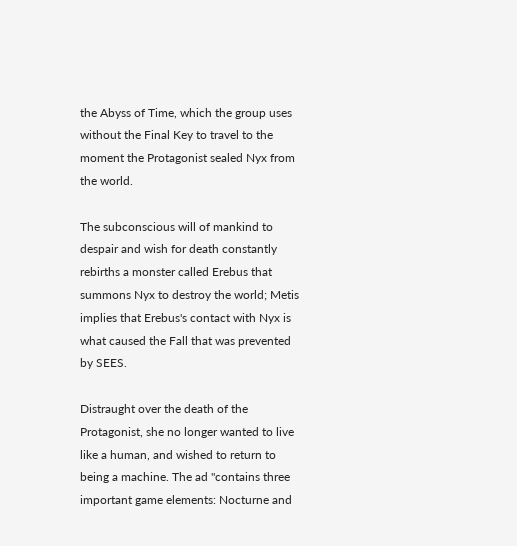the Abyss of Time, which the group uses without the Final Key to travel to the moment the Protagonist sealed Nyx from the world.

The subconscious will of mankind to despair and wish for death constantly rebirths a monster called Erebus that summons Nyx to destroy the world; Metis implies that Erebus's contact with Nyx is what caused the Fall that was prevented by SEES.

Distraught over the death of the Protagonist, she no longer wanted to live like a human, and wished to return to being a machine. The ad "contains three important game elements: Nocturne and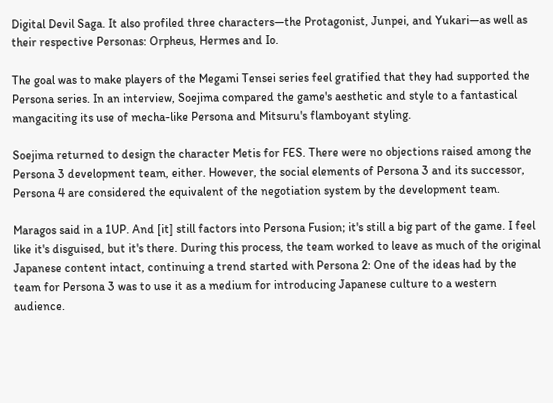Digital Devil Saga. It also profiled three characters—the Protagonist, Junpei, and Yukari—as well as their respective Personas: Orpheus, Hermes and Io.

The goal was to make players of the Megami Tensei series feel gratified that they had supported the Persona series. In an interview, Soejima compared the game's aesthetic and style to a fantastical mangaciting its use of mecha-like Persona and Mitsuru's flamboyant styling.

Soejima returned to design the character Metis for FES. There were no objections raised among the Persona 3 development team, either. However, the social elements of Persona 3 and its successor, Persona 4 are considered the equivalent of the negotiation system by the development team.

Maragos said in a 1UP. And [it] still factors into Persona Fusion; it's still a big part of the game. I feel like it's disguised, but it's there. During this process, the team worked to leave as much of the original Japanese content intact, continuing a trend started with Persona 2: One of the ideas had by the team for Persona 3 was to use it as a medium for introducing Japanese culture to a western audience.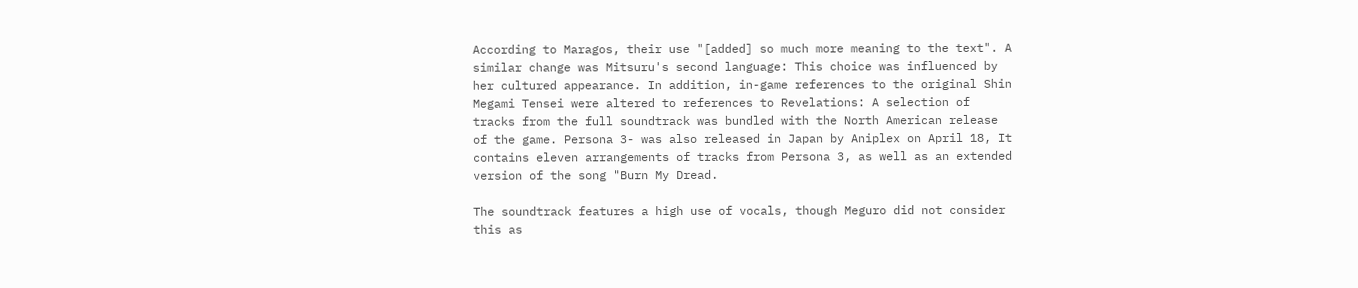According to Maragos, their use "[added] so much more meaning to the text". A similar change was Mitsuru's second language: This choice was influenced by her cultured appearance. In addition, in-game references to the original Shin Megami Tensei were altered to references to Revelations: A selection of tracks from the full soundtrack was bundled with the North American release of the game. Persona 3- was also released in Japan by Aniplex on April 18, It contains eleven arrangements of tracks from Persona 3, as well as an extended version of the song "Burn My Dread.

The soundtrack features a high use of vocals, though Meguro did not consider this as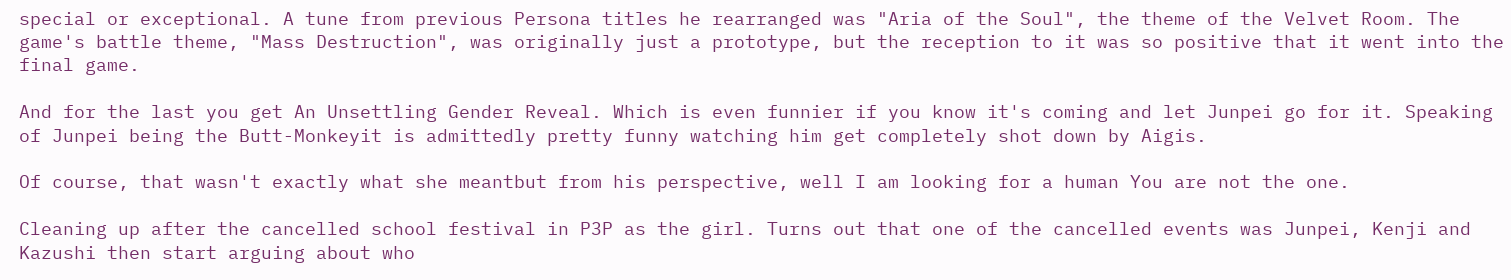special or exceptional. A tune from previous Persona titles he rearranged was "Aria of the Soul", the theme of the Velvet Room. The game's battle theme, "Mass Destruction", was originally just a prototype, but the reception to it was so positive that it went into the final game.

And for the last you get An Unsettling Gender Reveal. Which is even funnier if you know it's coming and let Junpei go for it. Speaking of Junpei being the Butt-Monkeyit is admittedly pretty funny watching him get completely shot down by Aigis.

Of course, that wasn't exactly what she meantbut from his perspective, well I am looking for a human You are not the one.

Cleaning up after the cancelled school festival in P3P as the girl. Turns out that one of the cancelled events was Junpei, Kenji and Kazushi then start arguing about who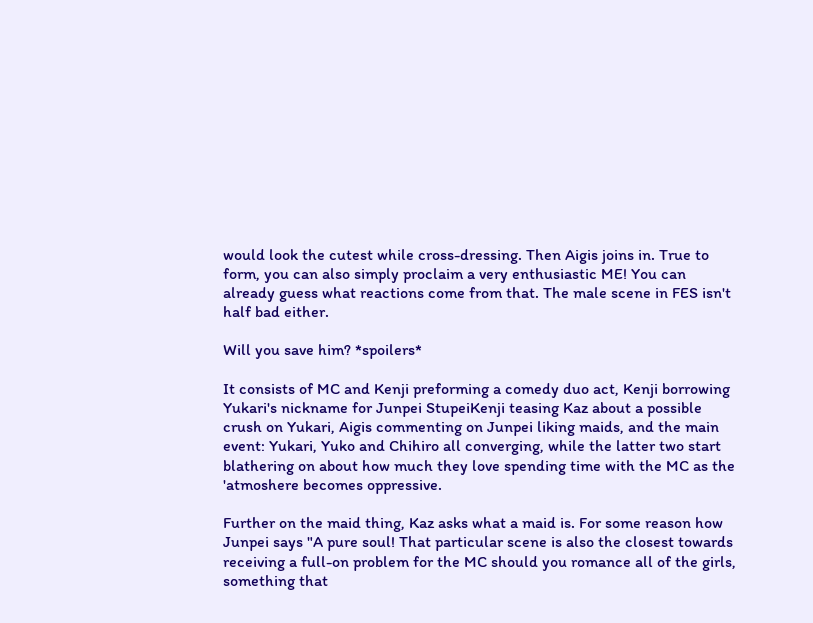would look the cutest while cross-dressing. Then Aigis joins in. True to form, you can also simply proclaim a very enthusiastic ME! You can already guess what reactions come from that. The male scene in FES isn't half bad either.

Will you save him? *spoilers*

It consists of MC and Kenji preforming a comedy duo act, Kenji borrowing Yukari's nickname for Junpei StupeiKenji teasing Kaz about a possible crush on Yukari, Aigis commenting on Junpei liking maids, and the main event: Yukari, Yuko and Chihiro all converging, while the latter two start blathering on about how much they love spending time with the MC as the 'atmoshere becomes oppressive.

Further on the maid thing, Kaz asks what a maid is. For some reason how Junpei says "A pure soul! That particular scene is also the closest towards receiving a full-on problem for the MC should you romance all of the girls, something that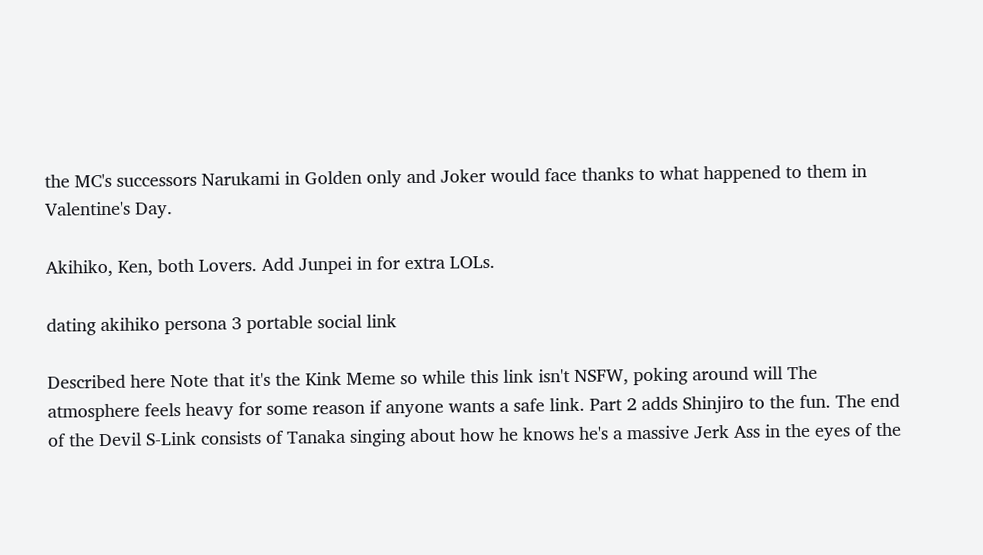the MC's successors Narukami in Golden only and Joker would face thanks to what happened to them in Valentine's Day.

Akihiko, Ken, both Lovers. Add Junpei in for extra LOLs.

dating akihiko persona 3 portable social link

Described here Note that it's the Kink Meme so while this link isn't NSFW, poking around will The atmosphere feels heavy for some reason if anyone wants a safe link. Part 2 adds Shinjiro to the fun. The end of the Devil S-Link consists of Tanaka singing about how he knows he's a massive Jerk Ass in the eyes of the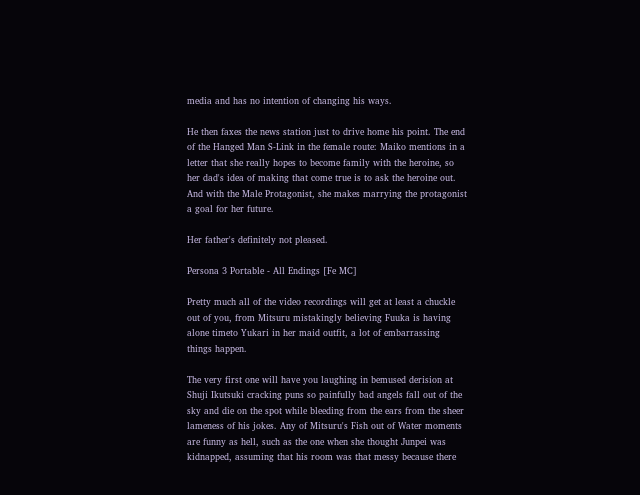media and has no intention of changing his ways.

He then faxes the news station just to drive home his point. The end of the Hanged Man S-Link in the female route: Maiko mentions in a letter that she really hopes to become family with the heroine, so her dad's idea of making that come true is to ask the heroine out. And with the Male Protagonist, she makes marrying the protagonist a goal for her future.

Her father's definitely not pleased.

Persona 3 Portable - All Endings [Fe MC]

Pretty much all of the video recordings will get at least a chuckle out of you, from Mitsuru mistakingly believing Fuuka is having alone timeto Yukari in her maid outfit, a lot of embarrassing things happen.

The very first one will have you laughing in bemused derision at Shuji Ikutsuki cracking puns so painfully bad angels fall out of the sky and die on the spot while bleeding from the ears from the sheer lameness of his jokes. Any of Mitsuru's Fish out of Water moments are funny as hell, such as the one when she thought Junpei was kidnapped, assuming that his room was that messy because there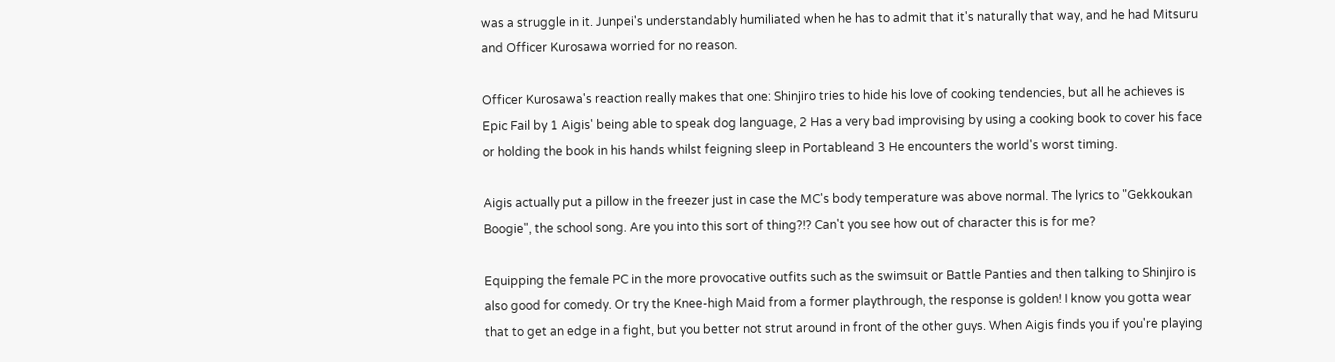was a struggle in it. Junpei's understandably humiliated when he has to admit that it's naturally that way, and he had Mitsuru and Officer Kurosawa worried for no reason.

Officer Kurosawa's reaction really makes that one: Shinjiro tries to hide his love of cooking tendencies, but all he achieves is Epic Fail by 1 Aigis' being able to speak dog language, 2 Has a very bad improvising by using a cooking book to cover his face or holding the book in his hands whilst feigning sleep in Portableand 3 He encounters the world's worst timing.

Aigis actually put a pillow in the freezer just in case the MC's body temperature was above normal. The lyrics to "Gekkoukan Boogie", the school song. Are you into this sort of thing?!? Can't you see how out of character this is for me?

Equipping the female PC in the more provocative outfits such as the swimsuit or Battle Panties and then talking to Shinjiro is also good for comedy. Or try the Knee-high Maid from a former playthrough, the response is golden! I know you gotta wear that to get an edge in a fight, but you better not strut around in front of the other guys. When Aigis finds you if you're playing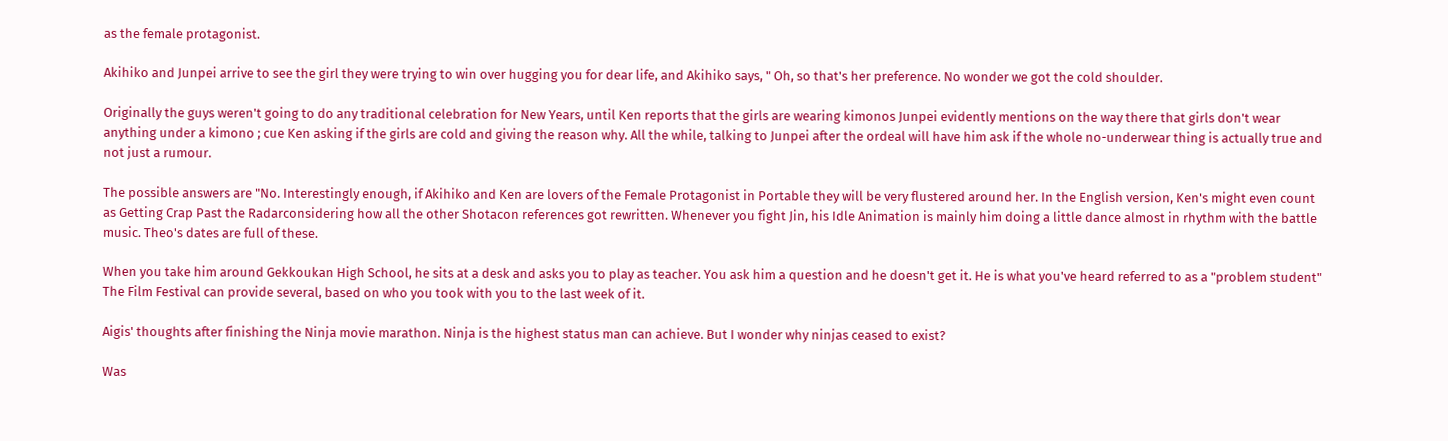as the female protagonist.

Akihiko and Junpei arrive to see the girl they were trying to win over hugging you for dear life, and Akihiko says, " Oh, so that's her preference. No wonder we got the cold shoulder.

Originally the guys weren't going to do any traditional celebration for New Years, until Ken reports that the girls are wearing kimonos Junpei evidently mentions on the way there that girls don't wear anything under a kimono ; cue Ken asking if the girls are cold and giving the reason why. All the while, talking to Junpei after the ordeal will have him ask if the whole no-underwear thing is actually true and not just a rumour.

The possible answers are "No. Interestingly enough, if Akihiko and Ken are lovers of the Female Protagonist in Portable they will be very flustered around her. In the English version, Ken's might even count as Getting Crap Past the Radarconsidering how all the other Shotacon references got rewritten. Whenever you fight Jin, his Idle Animation is mainly him doing a little dance almost in rhythm with the battle music. Theo's dates are full of these.

When you take him around Gekkoukan High School, he sits at a desk and asks you to play as teacher. You ask him a question and he doesn't get it. He is what you've heard referred to as a "problem student" The Film Festival can provide several, based on who you took with you to the last week of it.

Aigis' thoughts after finishing the Ninja movie marathon. Ninja is the highest status man can achieve. But I wonder why ninjas ceased to exist?

Was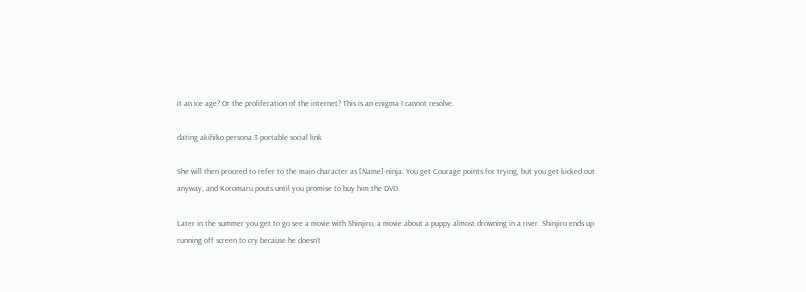it an ice age? Or the proliferation of the internet? This is an enigma I cannot resolve.

dating akihiko persona 3 portable social link

She will then proceed to refer to the main character as [Name]-ninja. You get Courage points for trying, but you get kicked out anyway, and Koromaru pouts until you promise to buy him the DVD.

Later in the summer you get to go see a movie with Shinjiro, a movie about a puppy almost drowning in a river. Shinjiro ends up running off screen to cry because he doesn't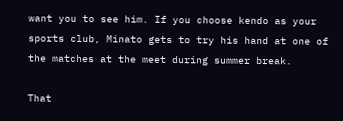want you to see him. If you choose kendo as your sports club, Minato gets to try his hand at one of the matches at the meet during summer break.

That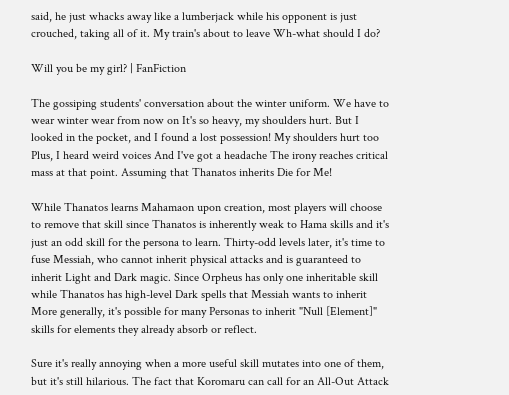said, he just whacks away like a lumberjack while his opponent is just crouched, taking all of it. My train's about to leave Wh-what should I do?

Will you be my girl? | FanFiction

The gossiping students' conversation about the winter uniform. We have to wear winter wear from now on It's so heavy, my shoulders hurt. But I looked in the pocket, and I found a lost possession! My shoulders hurt too Plus, I heard weird voices And I've got a headache The irony reaches critical mass at that point. Assuming that Thanatos inherits Die for Me!

While Thanatos learns Mahamaon upon creation, most players will choose to remove that skill since Thanatos is inherently weak to Hama skills and it's just an odd skill for the persona to learn. Thirty-odd levels later, it's time to fuse Messiah, who cannot inherit physical attacks and is guaranteed to inherit Light and Dark magic. Since Orpheus has only one inheritable skill while Thanatos has high-level Dark spells that Messiah wants to inherit More generally, it's possible for many Personas to inherit "Null [Element]" skills for elements they already absorb or reflect.

Sure it's really annoying when a more useful skill mutates into one of them, but it's still hilarious. The fact that Koromaru can call for an All-Out Attack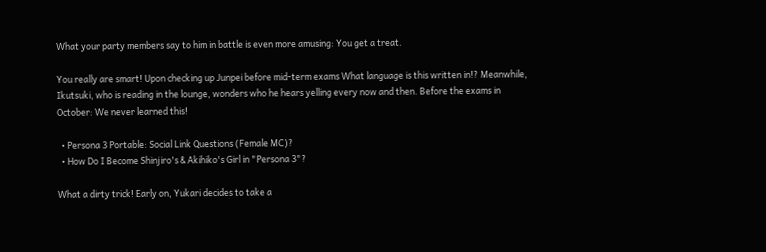What your party members say to him in battle is even more amusing: You get a treat.

You really are smart! Upon checking up Junpei before mid-term exams What language is this written in!? Meanwhile, Ikutsuki, who is reading in the lounge, wonders who he hears yelling every now and then. Before the exams in October: We never learned this!

  • Persona 3 Portable: Social Link Questions (Female MC)?
  • How Do I Become Shinjiro's & Akihiko's Girl in "Persona 3"?

What a dirty trick! Early on, Yukari decides to take a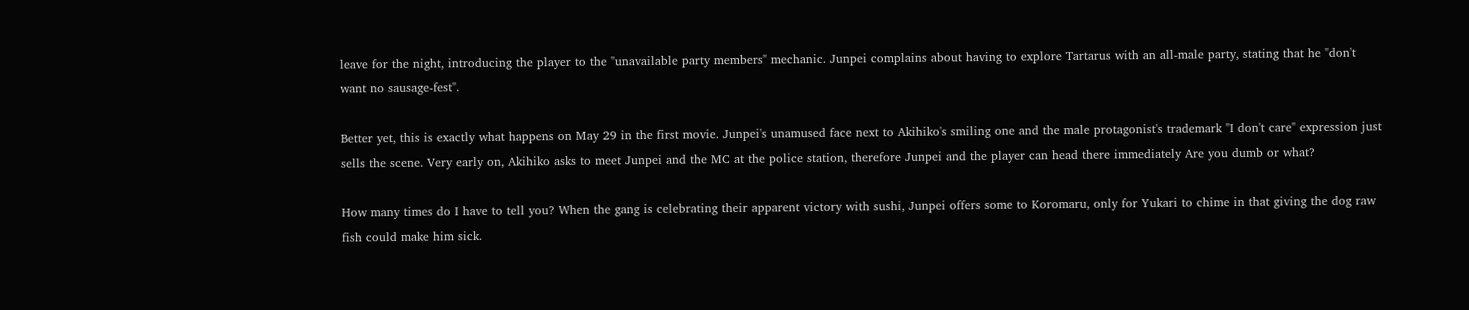leave for the night, introducing the player to the "unavailable party members" mechanic. Junpei complains about having to explore Tartarus with an all-male party, stating that he "don't want no sausage-fest".

Better yet, this is exactly what happens on May 29 in the first movie. Junpei's unamused face next to Akihiko's smiling one and the male protagonist's trademark "I don't care" expression just sells the scene. Very early on, Akihiko asks to meet Junpei and the MC at the police station, therefore Junpei and the player can head there immediately Are you dumb or what?

How many times do I have to tell you? When the gang is celebrating their apparent victory with sushi, Junpei offers some to Koromaru, only for Yukari to chime in that giving the dog raw fish could make him sick.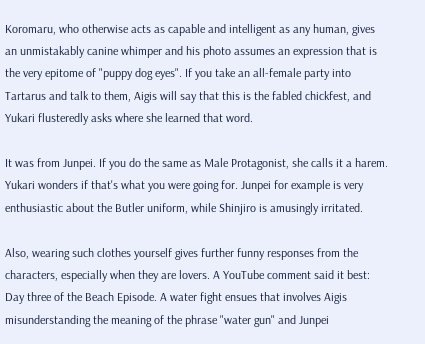Koromaru, who otherwise acts as capable and intelligent as any human, gives an unmistakably canine whimper and his photo assumes an expression that is the very epitome of "puppy dog eyes". If you take an all-female party into Tartarus and talk to them, Aigis will say that this is the fabled chickfest, and Yukari flusteredly asks where she learned that word.

It was from Junpei. If you do the same as Male Protagonist, she calls it a harem. Yukari wonders if that's what you were going for. Junpei for example is very enthusiastic about the Butler uniform, while Shinjiro is amusingly irritated.

Also, wearing such clothes yourself gives further funny responses from the characters, especially when they are lovers. A YouTube comment said it best: Day three of the Beach Episode. A water fight ensues that involves Aigis misunderstanding the meaning of the phrase "water gun" and Junpei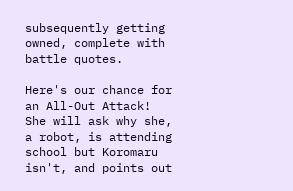subsequently getting owned, complete with battle quotes.

Here's our chance for an All-Out Attack! She will ask why she, a robot, is attending school but Koromaru isn't, and points out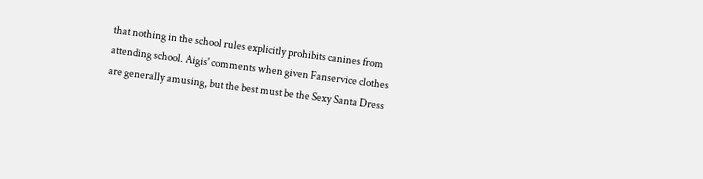that nothing in the school rules explicitly prohibits canines from attending school. Aigis' comments when given Fanservice clothes are generally amusing, but the best must be the Sexy Santa Dress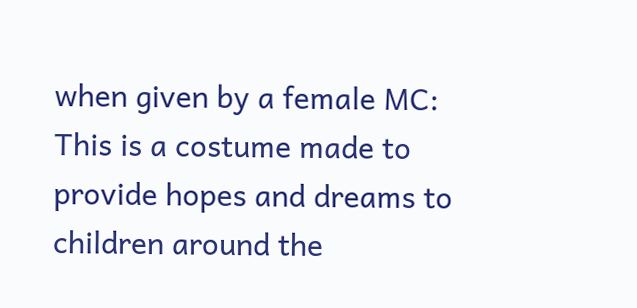when given by a female MC: This is a costume made to provide hopes and dreams to children around the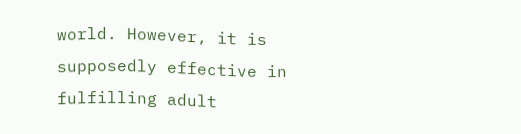world. However, it is supposedly effective in fulfilling adult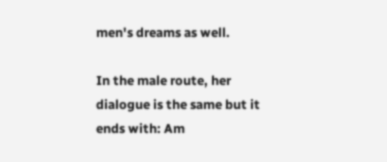men's dreams as well.

In the male route, her dialogue is the same but it ends with: Am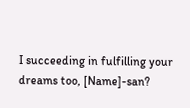I succeeding in fulfilling your dreams too, [Name]-san?